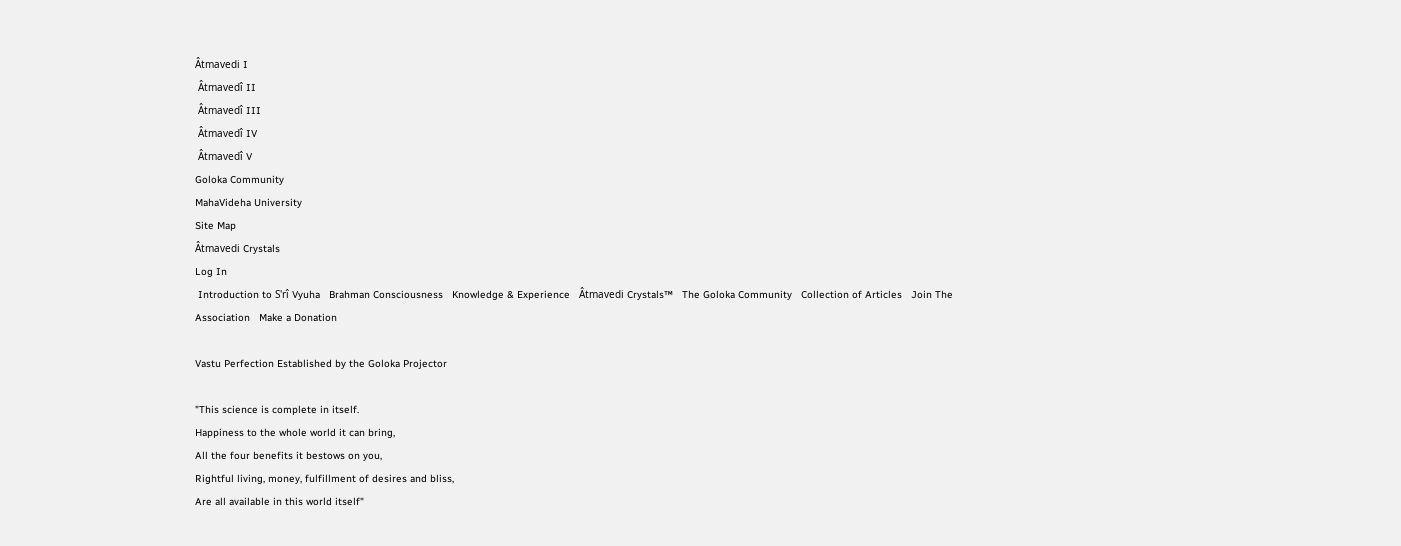Âtmavedi I
 Âtmavedî II
 Âtmavedî III
 Âtmavedî IV
 Âtmavedî V
Goloka Community
MahaVideha University
Site Map
Âtmavedi Crystals
Log In
 Introduction to S'rî Vyuha   Brahman Consciousness   Knowledge & Experience   Âtmavedi Crystals™   The Goloka Community   Collection of Articles   Join The Association   Make a Donation

Vastu Perfection Established by the Goloka Projector

"This science is complete in itself.
Happiness to the whole world it can bring,
All the four benefits it bestows on you,
Rightful living, money, fulfillment of desires and bliss,
Are all available in this world itself"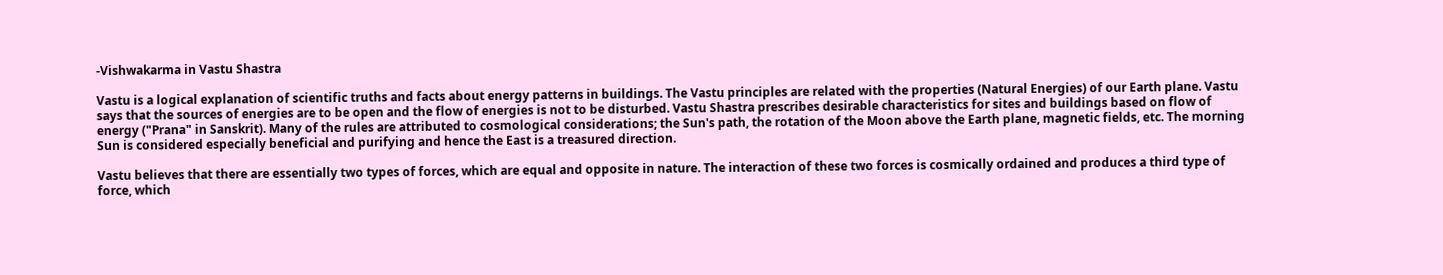-Vishwakarma in Vastu Shastra

Vastu is a logical explanation of scientific truths and facts about energy patterns in buildings. The Vastu principles are related with the properties (Natural Energies) of our Earth plane. Vastu says that the sources of energies are to be open and the flow of energies is not to be disturbed. Vastu Shastra prescribes desirable characteristics for sites and buildings based on flow of energy ("Prana" in Sanskrit). Many of the rules are attributed to cosmological considerations; the Sun's path, the rotation of the Moon above the Earth plane, magnetic fields, etc. The morning Sun is considered especially beneficial and purifying and hence the East is a treasured direction.

Vastu believes that there are essentially two types of forces, which are equal and opposite in nature. The interaction of these two forces is cosmically ordained and produces a third type of force, which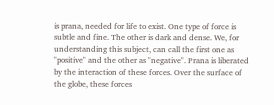is prana, needed for life to exist. One type of force is subtle and fine. The other is dark and dense. We, for understanding this subject, can call the first one as "positive" and the other as "negative". Prana is liberated by the interaction of these forces. Over the surface of the globe, these forces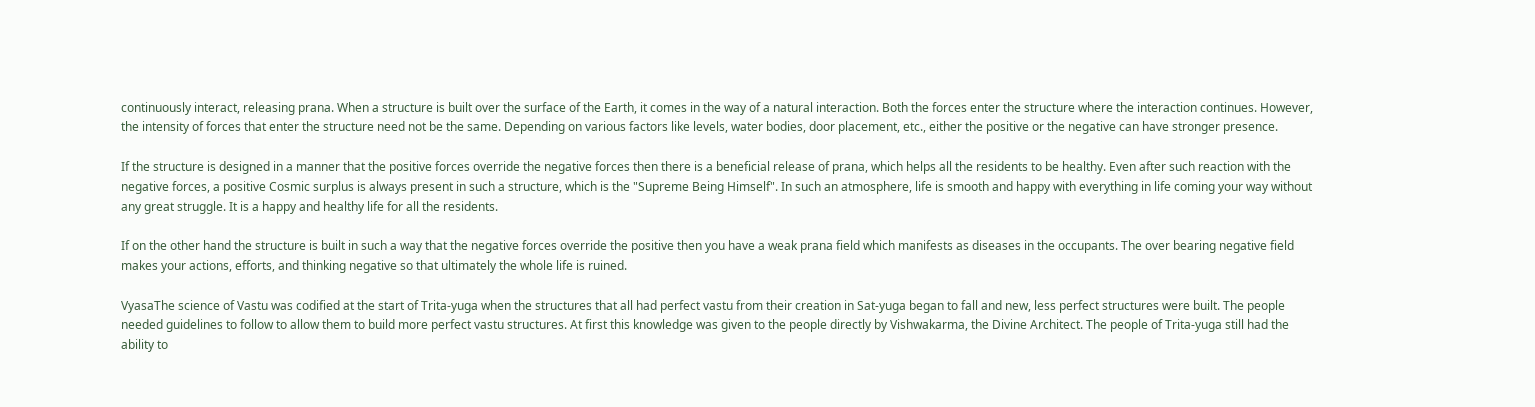continuously interact, releasing prana. When a structure is built over the surface of the Earth, it comes in the way of a natural interaction. Both the forces enter the structure where the interaction continues. However, the intensity of forces that enter the structure need not be the same. Depending on various factors like levels, water bodies, door placement, etc., either the positive or the negative can have stronger presence.

If the structure is designed in a manner that the positive forces override the negative forces then there is a beneficial release of prana, which helps all the residents to be healthy. Even after such reaction with the negative forces, a positive Cosmic surplus is always present in such a structure, which is the "Supreme Being Himself". In such an atmosphere, life is smooth and happy with everything in life coming your way without any great struggle. It is a happy and healthy life for all the residents.

If on the other hand the structure is built in such a way that the negative forces override the positive then you have a weak prana field which manifests as diseases in the occupants. The over bearing negative field makes your actions, efforts, and thinking negative so that ultimately the whole life is ruined.

VyasaThe science of Vastu was codified at the start of Trita-yuga when the structures that all had perfect vastu from their creation in Sat-yuga began to fall and new, less perfect structures were built. The people needed guidelines to follow to allow them to build more perfect vastu structures. At first this knowledge was given to the people directly by Vishwakarma, the Divine Architect. The people of Trita-yuga still had the ability to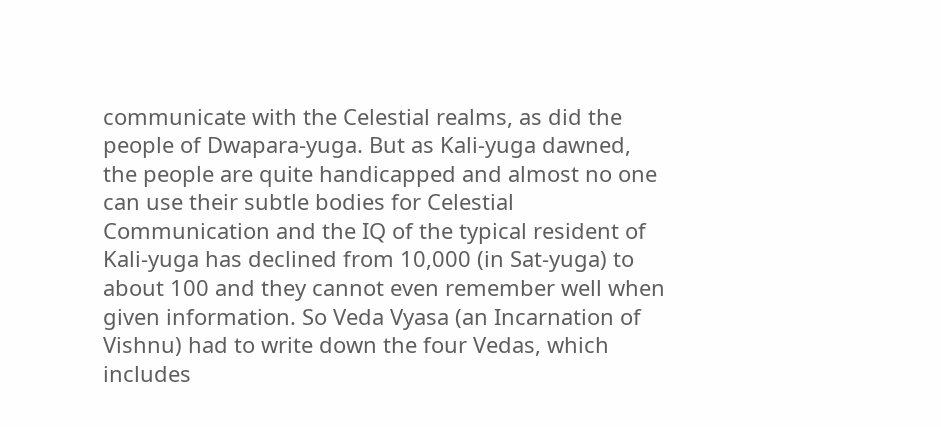communicate with the Celestial realms, as did the people of Dwapara-yuga. But as Kali-yuga dawned, the people are quite handicapped and almost no one can use their subtle bodies for Celestial Communication and the IQ of the typical resident of Kali-yuga has declined from 10,000 (in Sat-yuga) to about 100 and they cannot even remember well when given information. So Veda Vyasa (an Incarnation of Vishnu) had to write down the four Vedas, which includes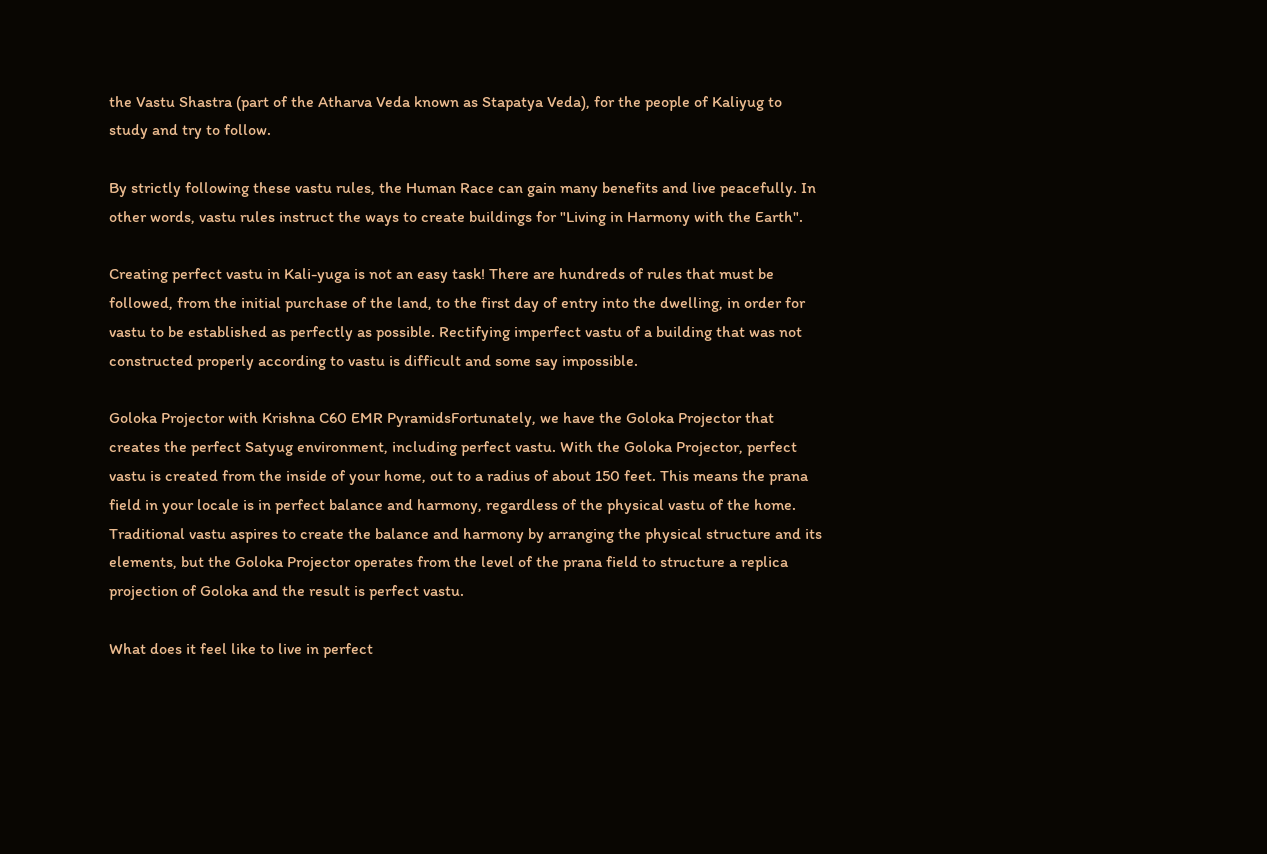the Vastu Shastra (part of the Atharva Veda known as Stapatya Veda), for the people of Kaliyug to study and try to follow.

By strictly following these vastu rules, the Human Race can gain many benefits and live peacefully. In other words, vastu rules instruct the ways to create buildings for "Living in Harmony with the Earth".

Creating perfect vastu in Kali-yuga is not an easy task! There are hundreds of rules that must be followed, from the initial purchase of the land, to the first day of entry into the dwelling, in order for vastu to be established as perfectly as possible. Rectifying imperfect vastu of a building that was not constructed properly according to vastu is difficult and some say impossible.

Goloka Projector with Krishna C60 EMR PyramidsFortunately, we have the Goloka Projector that creates the perfect Satyug environment, including perfect vastu. With the Goloka Projector, perfect vastu is created from the inside of your home, out to a radius of about 150 feet. This means the prana field in your locale is in perfect balance and harmony, regardless of the physical vastu of the home. Traditional vastu aspires to create the balance and harmony by arranging the physical structure and its elements, but the Goloka Projector operates from the level of the prana field to structure a replica projection of Goloka and the result is perfect vastu.

What does it feel like to live in perfect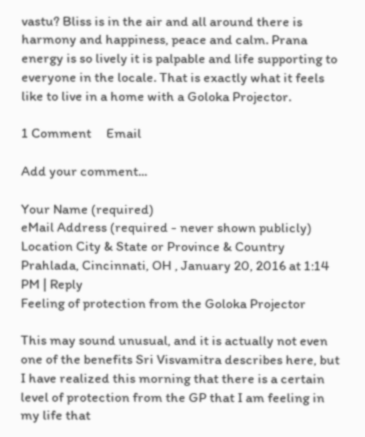vastu? Bliss is in the air and all around there is harmony and happiness, peace and calm. Prana energy is so lively it is palpable and life supporting to everyone in the locale. That is exactly what it feels like to live in a home with a Goloka Projector.

1 Comment     Email

Add your comment...

Your Name (required)
eMail Address (required - never shown publicly)
Location City & State or Province & Country
Prahlada, Cincinnati, OH , January 20, 2016 at 1:14 PM | Reply
Feeling of protection from the Goloka Projector

This may sound unusual, and it is actually not even one of the benefits Sri Visvamitra describes here, but I have realized this morning that there is a certain level of protection from the GP that I am feeling in my life that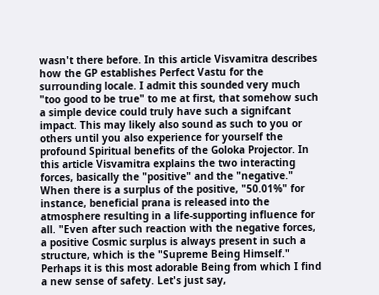wasn't there before. In this article Visvamitra describes how the GP establishes Perfect Vastu for the surrounding locale. I admit this sounded very much "too good to be true" to me at first, that somehow such a simple device could truly have such a signifcant impact. This may likely also sound as such to you or others until you also experience for yourself the profound Spiritual benefits of the Goloka Projector. In this article Visvamitra explains the two interacting forces, basically the "positive" and the "negative." When there is a surplus of the positive, "50.01%" for instance, beneficial prana is released into the atmosphere resulting in a life-supporting influence for all. "Even after such reaction with the negative forces, a positive Cosmic surplus is always present in such a structure, which is the "Supreme Being Himself." Perhaps it is this most adorable Being from which I find a new sense of safety. Let's just say,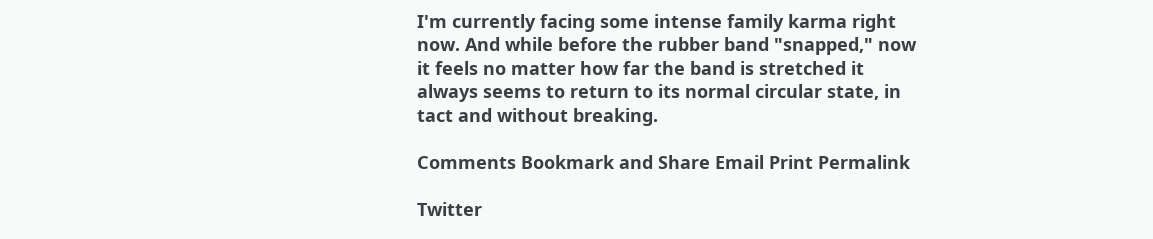I'm currently facing some intense family karma right now. And while before the rubber band "snapped," now it feels no matter how far the band is stretched it always seems to return to its normal circular state, in tact and without breaking.

Comments Bookmark and Share Email Print Permalink

Twitter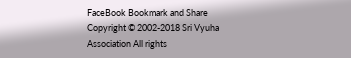FaceBook Bookmark and Share
Copyright © 2002-2018 Sri Vyuha Association All rights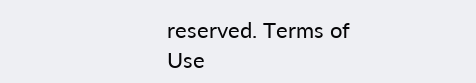reserved. Terms of Use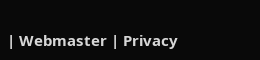| Webmaster | Privacy